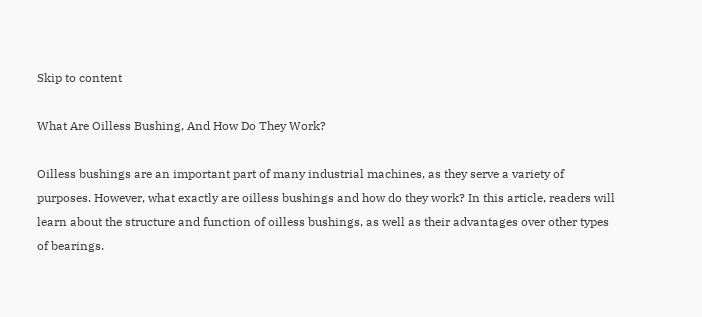Skip to content

What Are Oilless Bushing, And How Do They Work?

Oilless bushings are an important part of many industrial machines, as they serve a variety of purposes. However, what exactly are oilless bushings and how do they work? In this article, readers will learn about the structure and function of oilless bushings, as well as their advantages over other types of bearings.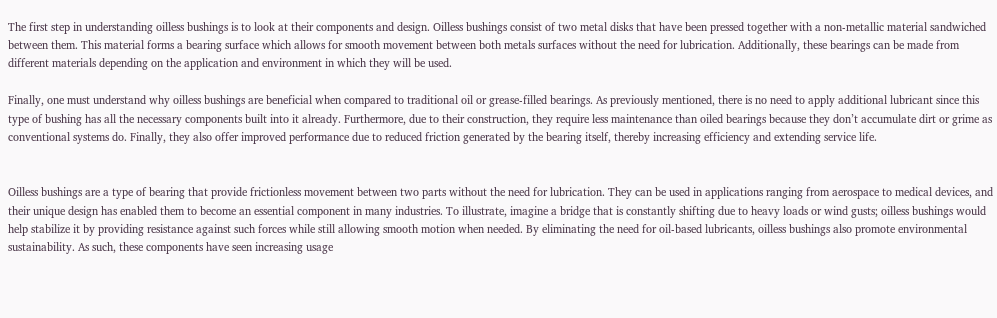The first step in understanding oilless bushings is to look at their components and design. Oilless bushings consist of two metal disks that have been pressed together with a non-metallic material sandwiched between them. This material forms a bearing surface which allows for smooth movement between both metals surfaces without the need for lubrication. Additionally, these bearings can be made from different materials depending on the application and environment in which they will be used.

Finally, one must understand why oilless bushings are beneficial when compared to traditional oil or grease-filled bearings. As previously mentioned, there is no need to apply additional lubricant since this type of bushing has all the necessary components built into it already. Furthermore, due to their construction, they require less maintenance than oiled bearings because they don’t accumulate dirt or grime as conventional systems do. Finally, they also offer improved performance due to reduced friction generated by the bearing itself, thereby increasing efficiency and extending service life.


Oilless bushings are a type of bearing that provide frictionless movement between two parts without the need for lubrication. They can be used in applications ranging from aerospace to medical devices, and their unique design has enabled them to become an essential component in many industries. To illustrate, imagine a bridge that is constantly shifting due to heavy loads or wind gusts; oilless bushings would help stabilize it by providing resistance against such forces while still allowing smooth motion when needed. By eliminating the need for oil-based lubricants, oilless bushings also promote environmental sustainability. As such, these components have seen increasing usage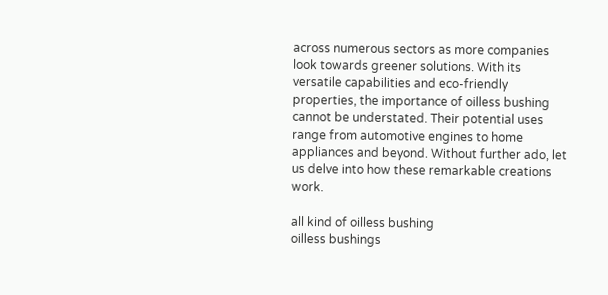across numerous sectors as more companies look towards greener solutions. With its versatile capabilities and eco-friendly properties, the importance of oilless bushing cannot be understated. Their potential uses range from automotive engines to home appliances and beyond. Without further ado, let us delve into how these remarkable creations work.

all kind of oilless bushing
oilless bushings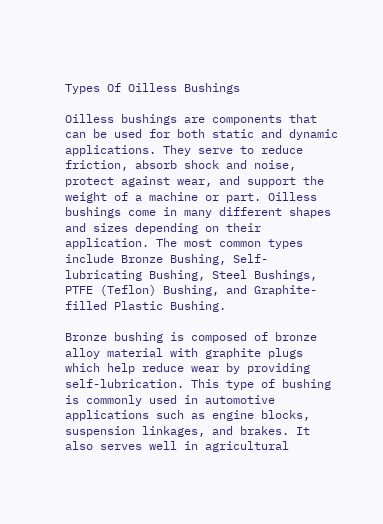Types Of Oilless Bushings

Oilless bushings are components that can be used for both static and dynamic applications. They serve to reduce friction, absorb shock and noise, protect against wear, and support the weight of a machine or part. Oilless bushings come in many different shapes and sizes depending on their application. The most common types include Bronze Bushing, Self-lubricating Bushing, Steel Bushings, PTFE (Teflon) Bushing, and Graphite-filled Plastic Bushing.

Bronze bushing is composed of bronze alloy material with graphite plugs which help reduce wear by providing self-lubrication. This type of bushing is commonly used in automotive applications such as engine blocks, suspension linkages, and brakes. It also serves well in agricultural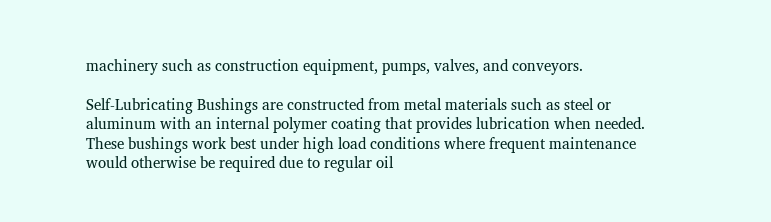machinery such as construction equipment, pumps, valves, and conveyors.

Self-Lubricating Bushings are constructed from metal materials such as steel or aluminum with an internal polymer coating that provides lubrication when needed. These bushings work best under high load conditions where frequent maintenance would otherwise be required due to regular oil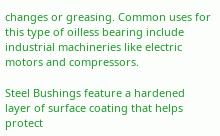changes or greasing. Common uses for this type of oilless bearing include industrial machineries like electric motors and compressors.

Steel Bushings feature a hardened layer of surface coating that helps protect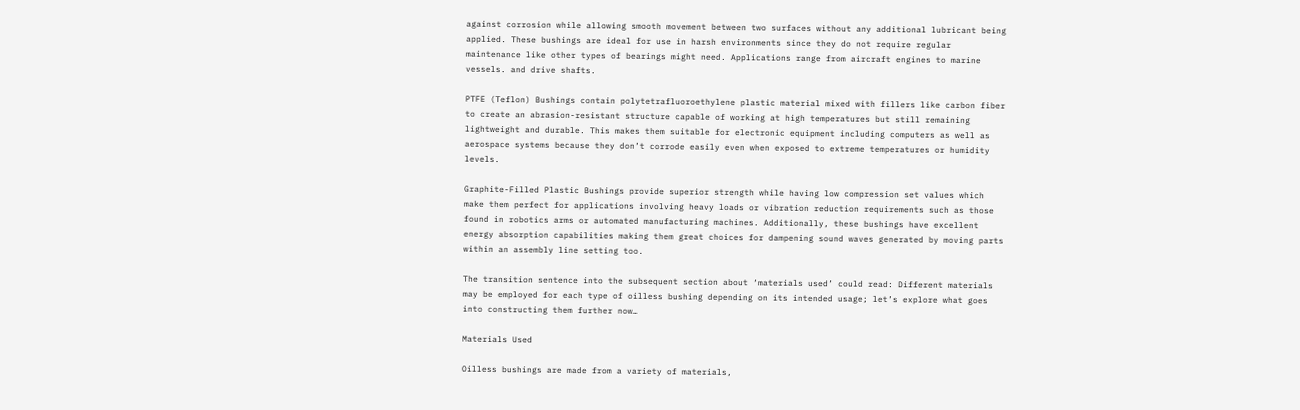against corrosion while allowing smooth movement between two surfaces without any additional lubricant being applied. These bushings are ideal for use in harsh environments since they do not require regular maintenance like other types of bearings might need. Applications range from aircraft engines to marine vessels. and drive shafts.

PTFE (Teflon) Bushings contain polytetrafluoroethylene plastic material mixed with fillers like carbon fiber to create an abrasion-resistant structure capable of working at high temperatures but still remaining lightweight and durable. This makes them suitable for electronic equipment including computers as well as aerospace systems because they don’t corrode easily even when exposed to extreme temperatures or humidity levels.

Graphite-Filled Plastic Bushings provide superior strength while having low compression set values which make them perfect for applications involving heavy loads or vibration reduction requirements such as those found in robotics arms or automated manufacturing machines. Additionally, these bushings have excellent energy absorption capabilities making them great choices for dampening sound waves generated by moving parts within an assembly line setting too.

The transition sentence into the subsequent section about ‘materials used’ could read: Different materials may be employed for each type of oilless bushing depending on its intended usage; let’s explore what goes into constructing them further now…

Materials Used

Oilless bushings are made from a variety of materials,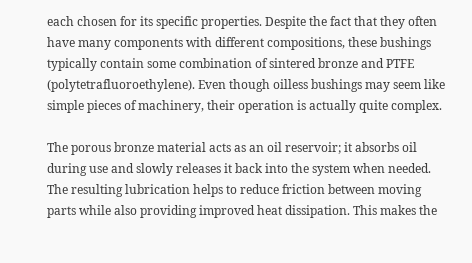each chosen for its specific properties. Despite the fact that they often have many components with different compositions, these bushings typically contain some combination of sintered bronze and PTFE (polytetrafluoroethylene). Even though oilless bushings may seem like simple pieces of machinery, their operation is actually quite complex.

The porous bronze material acts as an oil reservoir; it absorbs oil during use and slowly releases it back into the system when needed. The resulting lubrication helps to reduce friction between moving parts while also providing improved heat dissipation. This makes the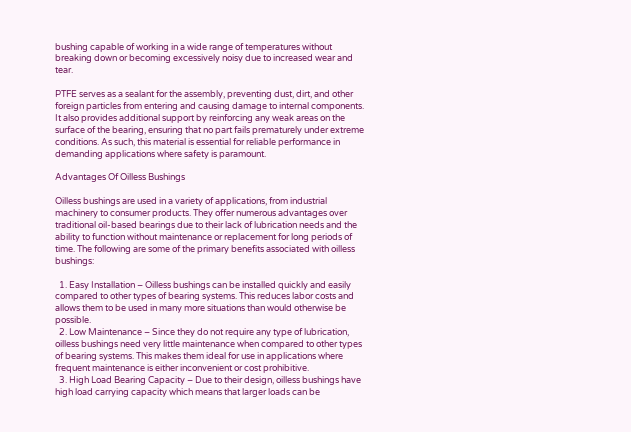bushing capable of working in a wide range of temperatures without breaking down or becoming excessively noisy due to increased wear and tear.

PTFE serves as a sealant for the assembly, preventing dust, dirt, and other foreign particles from entering and causing damage to internal components. It also provides additional support by reinforcing any weak areas on the surface of the bearing, ensuring that no part fails prematurely under extreme conditions. As such, this material is essential for reliable performance in demanding applications where safety is paramount.

Advantages Of Oilless Bushings

Oilless bushings are used in a variety of applications, from industrial machinery to consumer products. They offer numerous advantages over traditional oil-based bearings due to their lack of lubrication needs and the ability to function without maintenance or replacement for long periods of time. The following are some of the primary benefits associated with oilless bushings:

  1. Easy Installation – Oilless bushings can be installed quickly and easily compared to other types of bearing systems. This reduces labor costs and allows them to be used in many more situations than would otherwise be possible.
  2. Low Maintenance – Since they do not require any type of lubrication, oilless bushings need very little maintenance when compared to other types of bearing systems. This makes them ideal for use in applications where frequent maintenance is either inconvenient or cost prohibitive.
  3. High Load Bearing Capacity – Due to their design, oilless bushings have high load carrying capacity which means that larger loads can be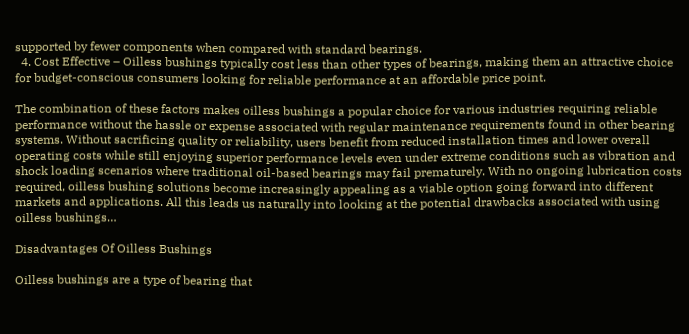supported by fewer components when compared with standard bearings.
  4. Cost Effective – Oilless bushings typically cost less than other types of bearings, making them an attractive choice for budget-conscious consumers looking for reliable performance at an affordable price point.

The combination of these factors makes oilless bushings a popular choice for various industries requiring reliable performance without the hassle or expense associated with regular maintenance requirements found in other bearing systems. Without sacrificing quality or reliability, users benefit from reduced installation times and lower overall operating costs while still enjoying superior performance levels even under extreme conditions such as vibration and shock loading scenarios where traditional oil-based bearings may fail prematurely. With no ongoing lubrication costs required, oilless bushing solutions become increasingly appealing as a viable option going forward into different markets and applications. All this leads us naturally into looking at the potential drawbacks associated with using oilless bushings…

Disadvantages Of Oilless Bushings

Oilless bushings are a type of bearing that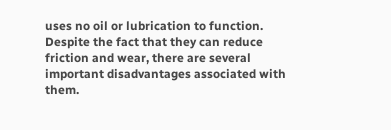uses no oil or lubrication to function. Despite the fact that they can reduce friction and wear, there are several important disadvantages associated with them.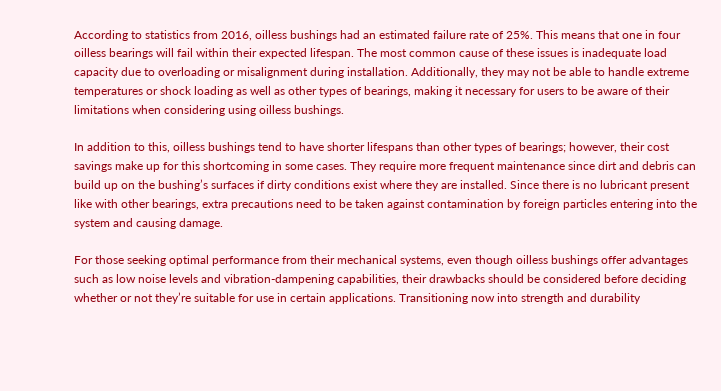According to statistics from 2016, oilless bushings had an estimated failure rate of 25%. This means that one in four oilless bearings will fail within their expected lifespan. The most common cause of these issues is inadequate load capacity due to overloading or misalignment during installation. Additionally, they may not be able to handle extreme temperatures or shock loading as well as other types of bearings, making it necessary for users to be aware of their limitations when considering using oilless bushings.

In addition to this, oilless bushings tend to have shorter lifespans than other types of bearings; however, their cost savings make up for this shortcoming in some cases. They require more frequent maintenance since dirt and debris can build up on the bushing’s surfaces if dirty conditions exist where they are installed. Since there is no lubricant present like with other bearings, extra precautions need to be taken against contamination by foreign particles entering into the system and causing damage.

For those seeking optimal performance from their mechanical systems, even though oilless bushings offer advantages such as low noise levels and vibration-dampening capabilities, their drawbacks should be considered before deciding whether or not they’re suitable for use in certain applications. Transitioning now into strength and durability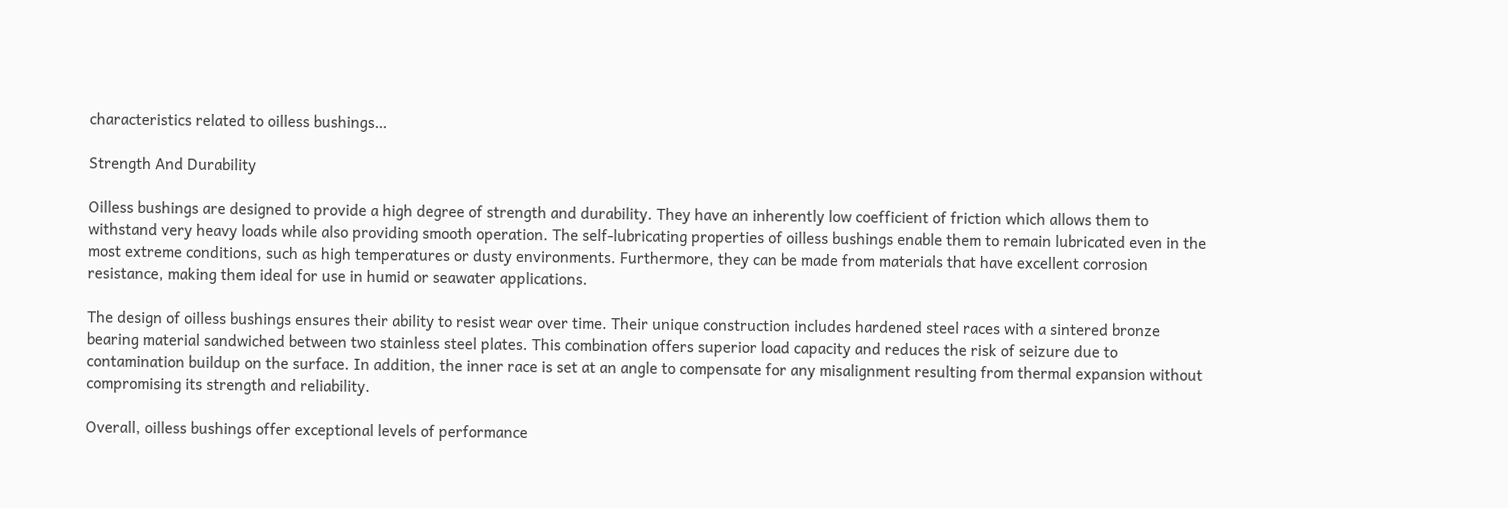characteristics related to oilless bushings…

Strength And Durability

Oilless bushings are designed to provide a high degree of strength and durability. They have an inherently low coefficient of friction which allows them to withstand very heavy loads while also providing smooth operation. The self-lubricating properties of oilless bushings enable them to remain lubricated even in the most extreme conditions, such as high temperatures or dusty environments. Furthermore, they can be made from materials that have excellent corrosion resistance, making them ideal for use in humid or seawater applications.

The design of oilless bushings ensures their ability to resist wear over time. Their unique construction includes hardened steel races with a sintered bronze bearing material sandwiched between two stainless steel plates. This combination offers superior load capacity and reduces the risk of seizure due to contamination buildup on the surface. In addition, the inner race is set at an angle to compensate for any misalignment resulting from thermal expansion without compromising its strength and reliability.

Overall, oilless bushings offer exceptional levels of performance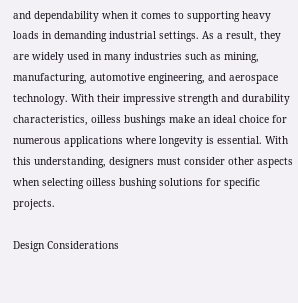and dependability when it comes to supporting heavy loads in demanding industrial settings. As a result, they are widely used in many industries such as mining, manufacturing, automotive engineering, and aerospace technology. With their impressive strength and durability characteristics, oilless bushings make an ideal choice for numerous applications where longevity is essential. With this understanding, designers must consider other aspects when selecting oilless bushing solutions for specific projects.

Design Considerations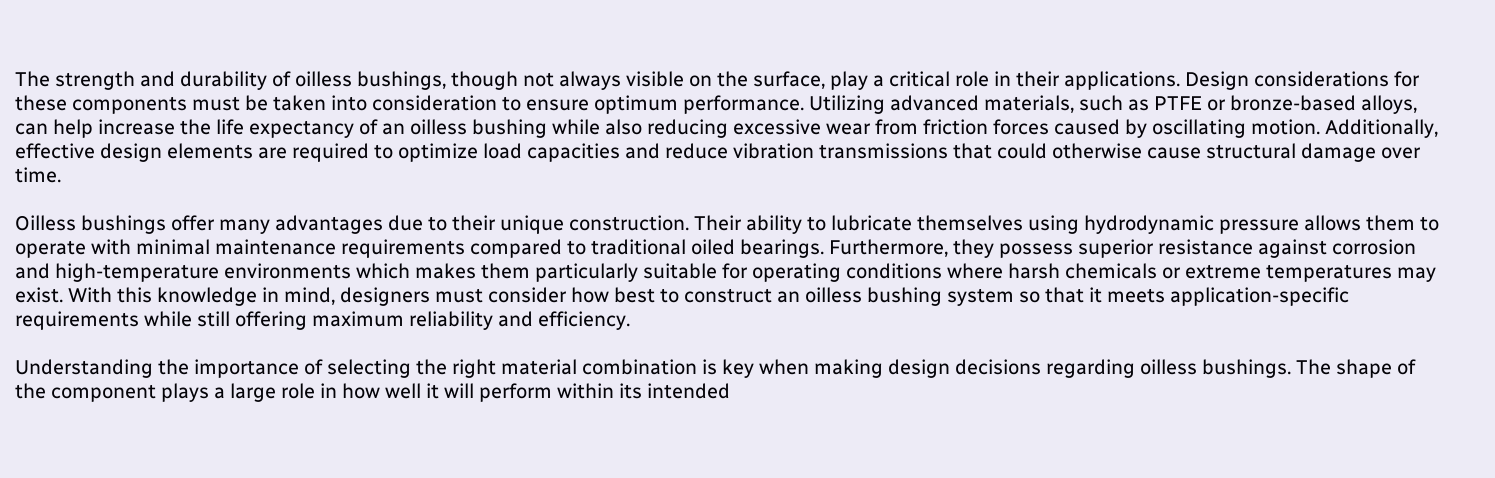The strength and durability of oilless bushings, though not always visible on the surface, play a critical role in their applications. Design considerations for these components must be taken into consideration to ensure optimum performance. Utilizing advanced materials, such as PTFE or bronze-based alloys, can help increase the life expectancy of an oilless bushing while also reducing excessive wear from friction forces caused by oscillating motion. Additionally, effective design elements are required to optimize load capacities and reduce vibration transmissions that could otherwise cause structural damage over time.

Oilless bushings offer many advantages due to their unique construction. Their ability to lubricate themselves using hydrodynamic pressure allows them to operate with minimal maintenance requirements compared to traditional oiled bearings. Furthermore, they possess superior resistance against corrosion and high-temperature environments which makes them particularly suitable for operating conditions where harsh chemicals or extreme temperatures may exist. With this knowledge in mind, designers must consider how best to construct an oilless bushing system so that it meets application-specific requirements while still offering maximum reliability and efficiency.

Understanding the importance of selecting the right material combination is key when making design decisions regarding oilless bushings. The shape of the component plays a large role in how well it will perform within its intended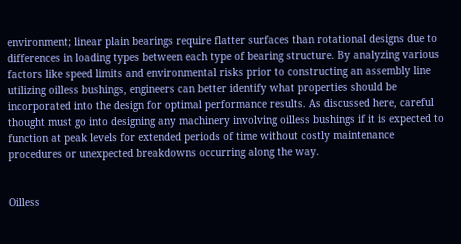environment; linear plain bearings require flatter surfaces than rotational designs due to differences in loading types between each type of bearing structure. By analyzing various factors like speed limits and environmental risks prior to constructing an assembly line utilizing oilless bushings, engineers can better identify what properties should be incorporated into the design for optimal performance results. As discussed here, careful thought must go into designing any machinery involving oilless bushings if it is expected to function at peak levels for extended periods of time without costly maintenance procedures or unexpected breakdowns occurring along the way.


Oilless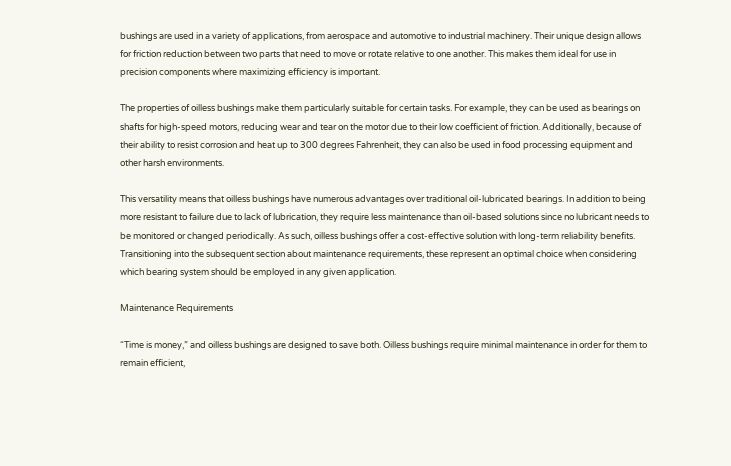bushings are used in a variety of applications, from aerospace and automotive to industrial machinery. Their unique design allows for friction reduction between two parts that need to move or rotate relative to one another. This makes them ideal for use in precision components where maximizing efficiency is important.

The properties of oilless bushings make them particularly suitable for certain tasks. For example, they can be used as bearings on shafts for high-speed motors, reducing wear and tear on the motor due to their low coefficient of friction. Additionally, because of their ability to resist corrosion and heat up to 300 degrees Fahrenheit, they can also be used in food processing equipment and other harsh environments.

This versatility means that oilless bushings have numerous advantages over traditional oil-lubricated bearings. In addition to being more resistant to failure due to lack of lubrication, they require less maintenance than oil-based solutions since no lubricant needs to be monitored or changed periodically. As such, oilless bushings offer a cost-effective solution with long-term reliability benefits. Transitioning into the subsequent section about maintenance requirements, these represent an optimal choice when considering which bearing system should be employed in any given application.

Maintenance Requirements

“Time is money,” and oilless bushings are designed to save both. Oilless bushings require minimal maintenance in order for them to remain efficient,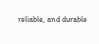reliable, and durable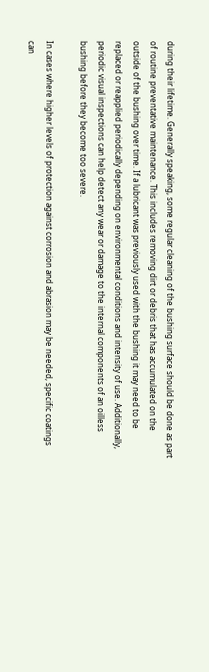during their lifetime. Generally speaking, some regular cleaning of the bushing surface should be done as part of routine preventative maintenance. This includes removing dirt or debris that has accumulated on the outside of the bushing over time. If a lubricant was previously used with the bushing it may need to be replaced or reapplied periodically depending on environmental conditions and intensity of use. Additionally, periodic visual inspections can help detect any wear or damage to the internal components of an oilless bushing before they become too severe.

In cases where higher levels of protection against corrosion and abrasion may be needed, specific coatings can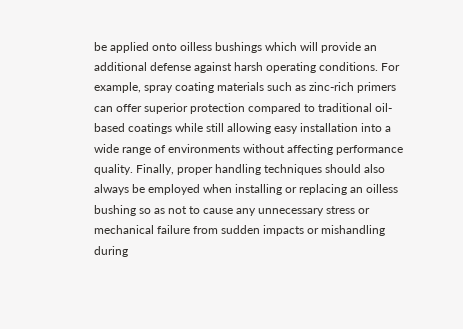be applied onto oilless bushings which will provide an additional defense against harsh operating conditions. For example, spray coating materials such as zinc-rich primers can offer superior protection compared to traditional oil-based coatings while still allowing easy installation into a wide range of environments without affecting performance quality. Finally, proper handling techniques should also always be employed when installing or replacing an oilless bushing so as not to cause any unnecessary stress or mechanical failure from sudden impacts or mishandling during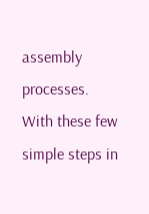assembly processes. With these few simple steps in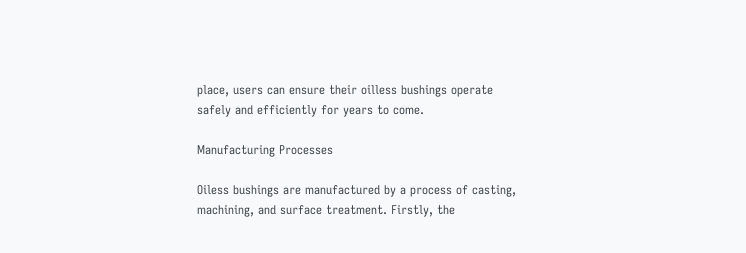place, users can ensure their oilless bushings operate safely and efficiently for years to come.

Manufacturing Processes

Oiless bushings are manufactured by a process of casting, machining, and surface treatment. Firstly, the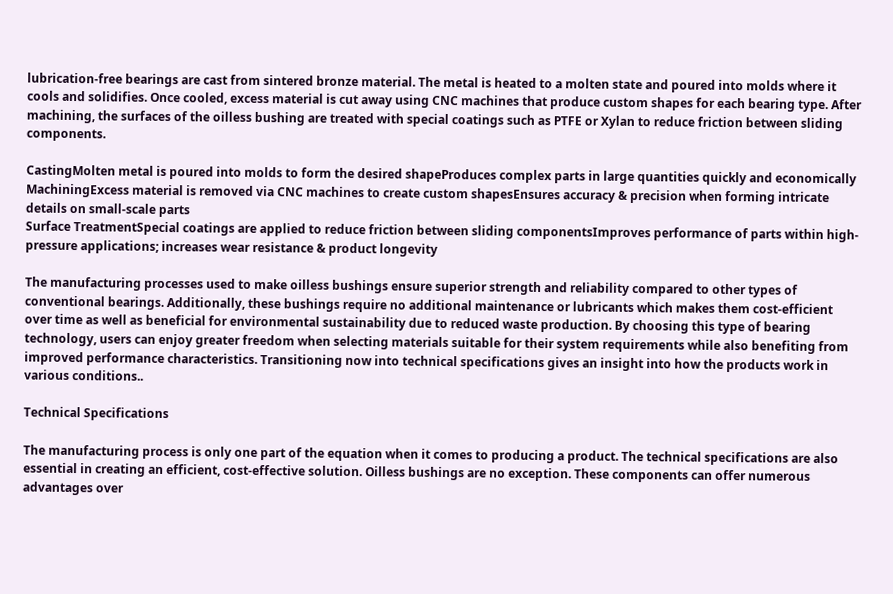lubrication-free bearings are cast from sintered bronze material. The metal is heated to a molten state and poured into molds where it cools and solidifies. Once cooled, excess material is cut away using CNC machines that produce custom shapes for each bearing type. After machining, the surfaces of the oilless bushing are treated with special coatings such as PTFE or Xylan to reduce friction between sliding components.

CastingMolten metal is poured into molds to form the desired shapeProduces complex parts in large quantities quickly and economically
MachiningExcess material is removed via CNC machines to create custom shapesEnsures accuracy & precision when forming intricate details on small-scale parts
Surface TreatmentSpecial coatings are applied to reduce friction between sliding componentsImproves performance of parts within high-pressure applications; increases wear resistance & product longevity

The manufacturing processes used to make oilless bushings ensure superior strength and reliability compared to other types of conventional bearings. Additionally, these bushings require no additional maintenance or lubricants which makes them cost-efficient over time as well as beneficial for environmental sustainability due to reduced waste production. By choosing this type of bearing technology, users can enjoy greater freedom when selecting materials suitable for their system requirements while also benefiting from improved performance characteristics. Transitioning now into technical specifications gives an insight into how the products work in various conditions..

Technical Specifications

The manufacturing process is only one part of the equation when it comes to producing a product. The technical specifications are also essential in creating an efficient, cost-effective solution. Oilless bushings are no exception. These components can offer numerous advantages over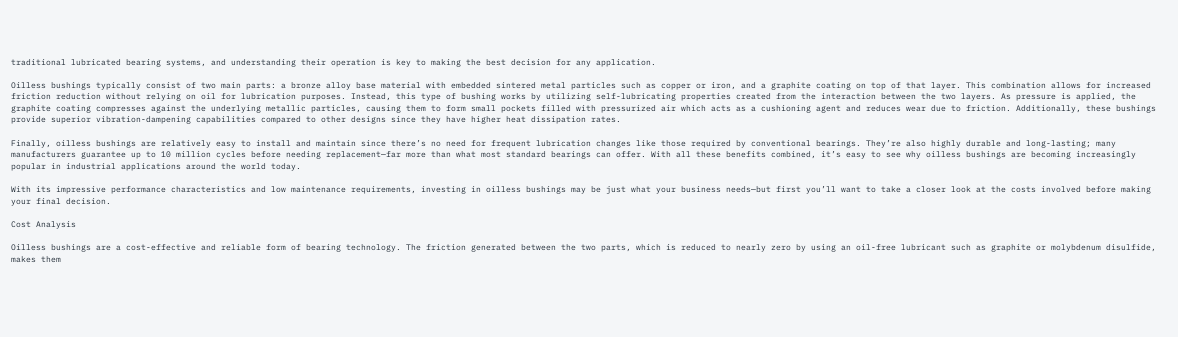traditional lubricated bearing systems, and understanding their operation is key to making the best decision for any application.

Oilless bushings typically consist of two main parts: a bronze alloy base material with embedded sintered metal particles such as copper or iron, and a graphite coating on top of that layer. This combination allows for increased friction reduction without relying on oil for lubrication purposes. Instead, this type of bushing works by utilizing self-lubricating properties created from the interaction between the two layers. As pressure is applied, the graphite coating compresses against the underlying metallic particles, causing them to form small pockets filled with pressurized air which acts as a cushioning agent and reduces wear due to friction. Additionally, these bushings provide superior vibration-dampening capabilities compared to other designs since they have higher heat dissipation rates.

Finally, oilless bushings are relatively easy to install and maintain since there’s no need for frequent lubrication changes like those required by conventional bearings. They’re also highly durable and long-lasting; many manufacturers guarantee up to 10 million cycles before needing replacement—far more than what most standard bearings can offer. With all these benefits combined, it’s easy to see why oilless bushings are becoming increasingly popular in industrial applications around the world today.

With its impressive performance characteristics and low maintenance requirements, investing in oilless bushings may be just what your business needs—but first you’ll want to take a closer look at the costs involved before making your final decision.

Cost Analysis

Oilless bushings are a cost-effective and reliable form of bearing technology. The friction generated between the two parts, which is reduced to nearly zero by using an oil-free lubricant such as graphite or molybdenum disulfide, makes them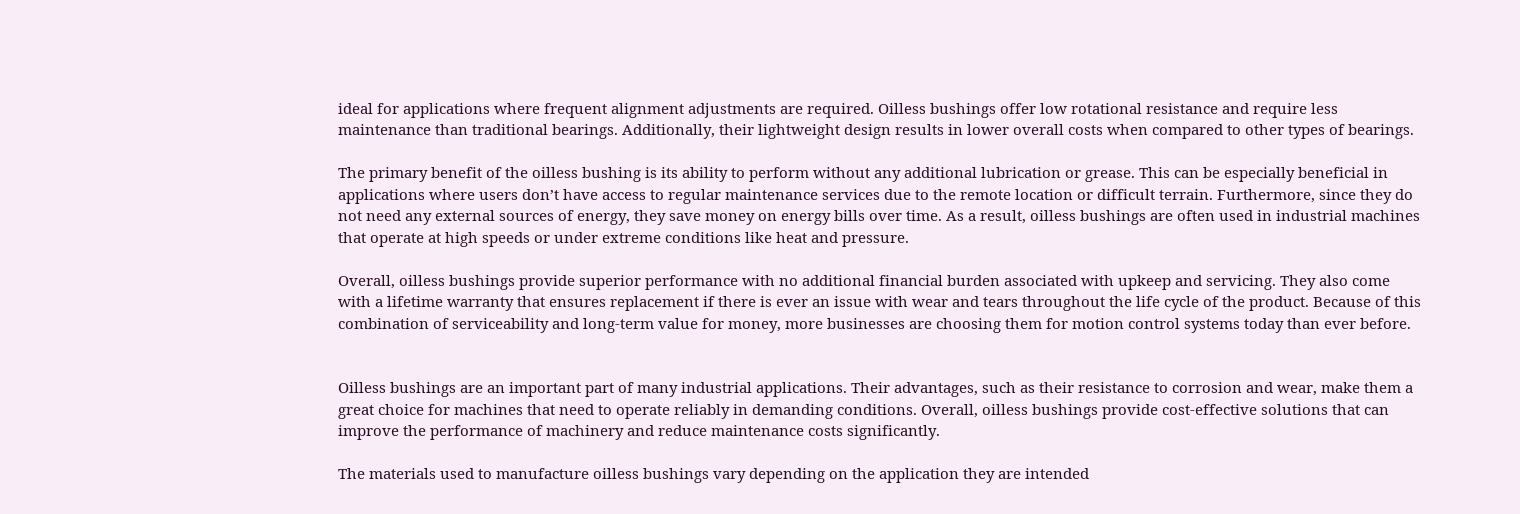ideal for applications where frequent alignment adjustments are required. Oilless bushings offer low rotational resistance and require less maintenance than traditional bearings. Additionally, their lightweight design results in lower overall costs when compared to other types of bearings.

The primary benefit of the oilless bushing is its ability to perform without any additional lubrication or grease. This can be especially beneficial in applications where users don’t have access to regular maintenance services due to the remote location or difficult terrain. Furthermore, since they do not need any external sources of energy, they save money on energy bills over time. As a result, oilless bushings are often used in industrial machines that operate at high speeds or under extreme conditions like heat and pressure.

Overall, oilless bushings provide superior performance with no additional financial burden associated with upkeep and servicing. They also come with a lifetime warranty that ensures replacement if there is ever an issue with wear and tears throughout the life cycle of the product. Because of this combination of serviceability and long-term value for money, more businesses are choosing them for motion control systems today than ever before.


Oilless bushings are an important part of many industrial applications. Their advantages, such as their resistance to corrosion and wear, make them a great choice for machines that need to operate reliably in demanding conditions. Overall, oilless bushings provide cost-effective solutions that can improve the performance of machinery and reduce maintenance costs significantly.

The materials used to manufacture oilless bushings vary depending on the application they are intended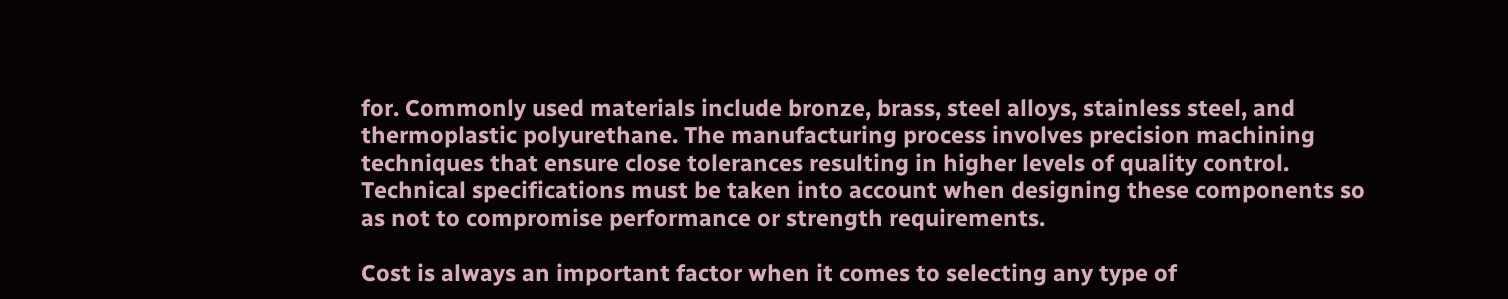for. Commonly used materials include bronze, brass, steel alloys, stainless steel, and thermoplastic polyurethane. The manufacturing process involves precision machining techniques that ensure close tolerances resulting in higher levels of quality control. Technical specifications must be taken into account when designing these components so as not to compromise performance or strength requirements.

Cost is always an important factor when it comes to selecting any type of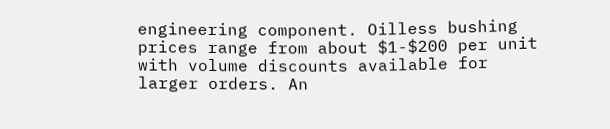engineering component. Oilless bushing prices range from about $1-$200 per unit with volume discounts available for larger orders. An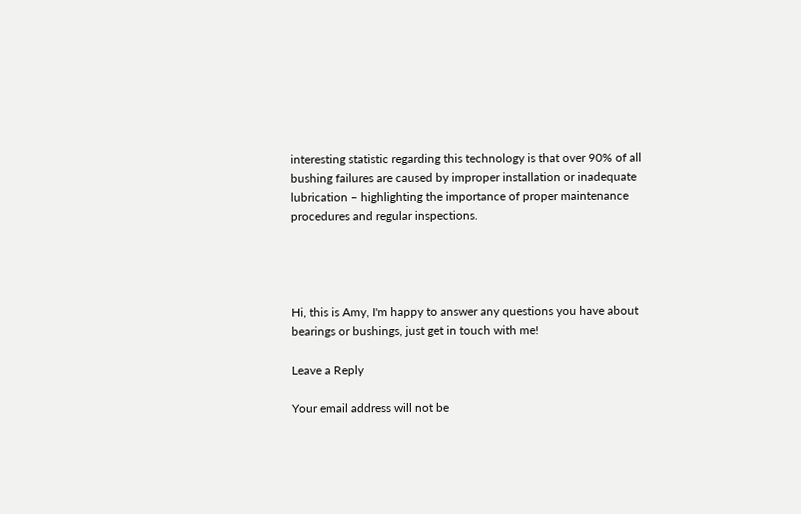interesting statistic regarding this technology is that over 90% of all bushing failures are caused by improper installation or inadequate lubrication – highlighting the importance of proper maintenance procedures and regular inspections.




Hi, this is Amy, I'm happy to answer any questions you have about bearings or bushings, just get in touch with me!

Leave a Reply

Your email address will not be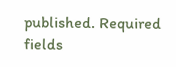published. Required fields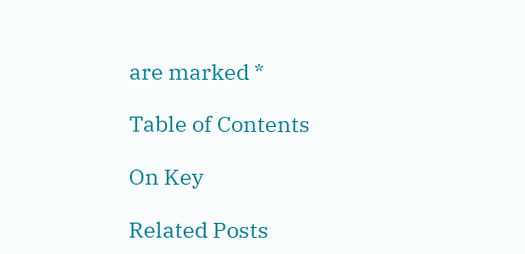are marked *

Table of Contents

On Key

Related Posts